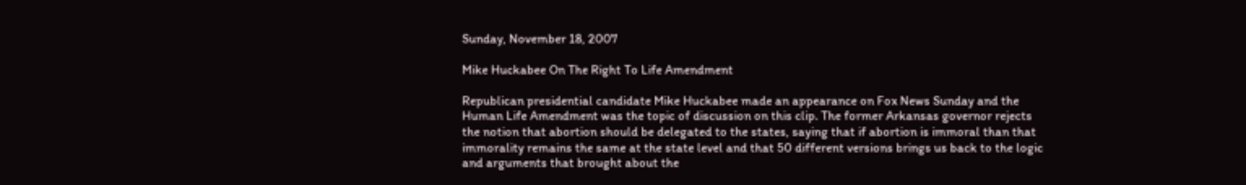Sunday, November 18, 2007

Mike Huckabee On The Right To Life Amendment

Republican presidential candidate Mike Huckabee made an appearance on Fox News Sunday and the Human Life Amendment was the topic of discussion on this clip. The former Arkansas governor rejects the notion that abortion should be delegated to the states, saying that if abortion is immoral than that immorality remains the same at the state level and that 50 different versions brings us back to the logic and arguments that brought about the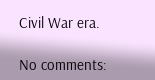Civil War era.

No comments: